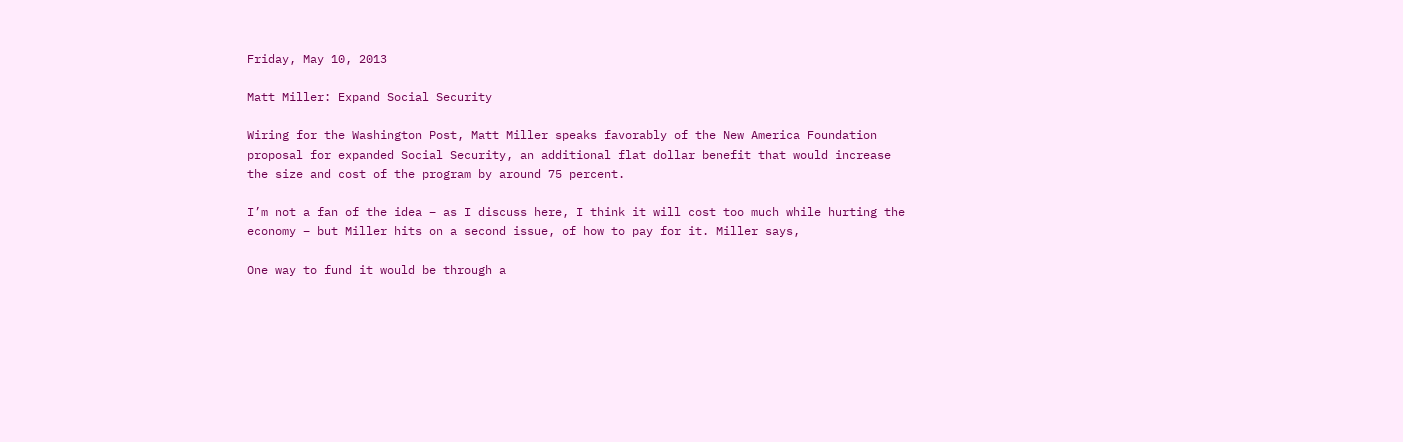Friday, May 10, 2013

Matt Miller: Expand Social Security

Wiring for the Washington Post, Matt Miller speaks favorably of the New America Foundation proposal for expanded Social Security, an additional flat dollar benefit that would increase the size and cost of the program by around 75 percent.

I’m not a fan of the idea – as I discuss here, I think it will cost too much while hurting the economy – but Miller hits on a second issue, of how to pay for it. Miller says,

One way to fund it would be through a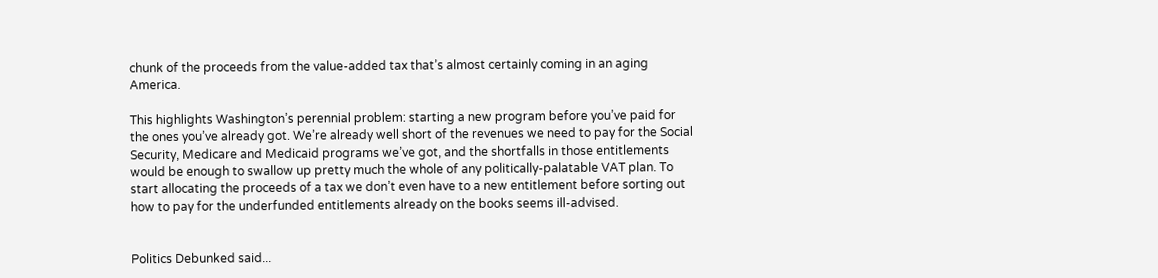chunk of the proceeds from the value-added tax that’s almost certainly coming in an aging America.

This highlights Washington’s perennial problem: starting a new program before you’ve paid for the ones you’ve already got. We’re already well short of the revenues we need to pay for the Social Security, Medicare and Medicaid programs we’ve got, and the shortfalls in those entitlements would be enough to swallow up pretty much the whole of any politically-palatable VAT plan. To start allocating the proceeds of a tax we don’t even have to a new entitlement before sorting out how to pay for the underfunded entitlements already on the books seems ill-advised.


Politics Debunked said...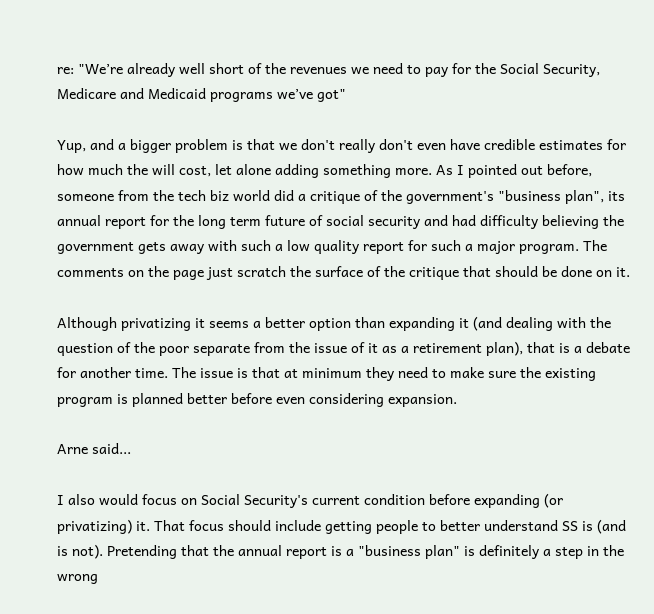re: "We’re already well short of the revenues we need to pay for the Social Security, Medicare and Medicaid programs we’ve got"

Yup, and a bigger problem is that we don't really don't even have credible estimates for how much the will cost, let alone adding something more. As I pointed out before, someone from the tech biz world did a critique of the government's "business plan", its annual report for the long term future of social security and had difficulty believing the government gets away with such a low quality report for such a major program. The comments on the page just scratch the surface of the critique that should be done on it.

Although privatizing it seems a better option than expanding it (and dealing with the question of the poor separate from the issue of it as a retirement plan), that is a debate for another time. The issue is that at minimum they need to make sure the existing program is planned better before even considering expansion.

Arne said...

I also would focus on Social Security's current condition before expanding (or privatizing) it. That focus should include getting people to better understand SS is (and is not). Pretending that the annual report is a "business plan" is definitely a step in the wrong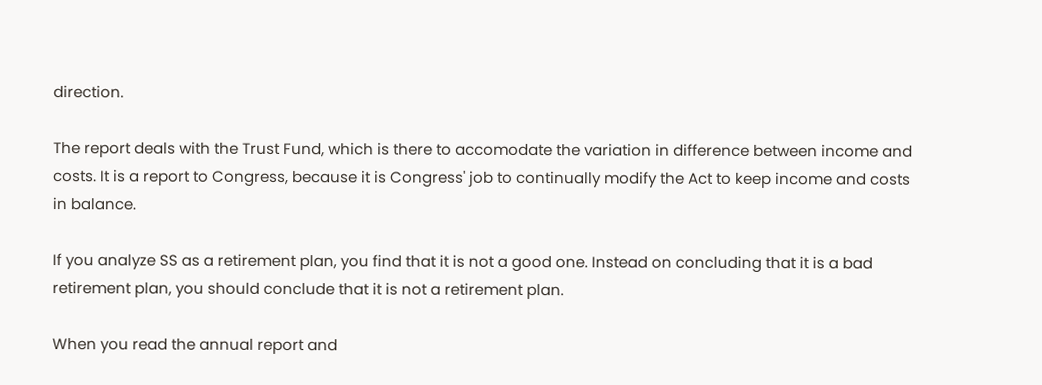direction.

The report deals with the Trust Fund, which is there to accomodate the variation in difference between income and costs. It is a report to Congress, because it is Congress' job to continually modify the Act to keep income and costs in balance.

If you analyze SS as a retirement plan, you find that it is not a good one. Instead on concluding that it is a bad retirement plan, you should conclude that it is not a retirement plan.

When you read the annual report and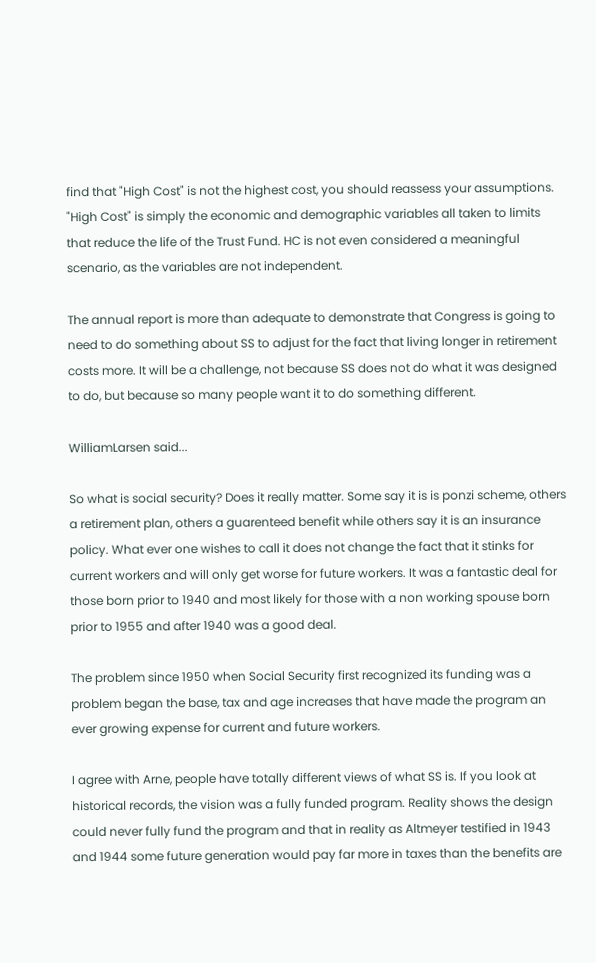find that "High Cost" is not the highest cost, you should reassess your assumptions. "High Cost" is simply the economic and demographic variables all taken to limits that reduce the life of the Trust Fund. HC is not even considered a meaningful scenario, as the variables are not independent.

The annual report is more than adequate to demonstrate that Congress is going to need to do something about SS to adjust for the fact that living longer in retirement costs more. It will be a challenge, not because SS does not do what it was designed to do, but because so many people want it to do something different.

WilliamLarsen said...

So what is social security? Does it really matter. Some say it is is ponzi scheme, others a retirement plan, others a guarenteed benefit while others say it is an insurance policy. What ever one wishes to call it does not change the fact that it stinks for current workers and will only get worse for future workers. It was a fantastic deal for those born prior to 1940 and most likely for those with a non working spouse born prior to 1955 and after 1940 was a good deal.

The problem since 1950 when Social Security first recognized its funding was a problem began the base, tax and age increases that have made the program an ever growing expense for current and future workers.

I agree with Arne, people have totally different views of what SS is. If you look at historical records, the vision was a fully funded program. Reality shows the design could never fully fund the program and that in reality as Altmeyer testified in 1943 and 1944 some future generation would pay far more in taxes than the benefits are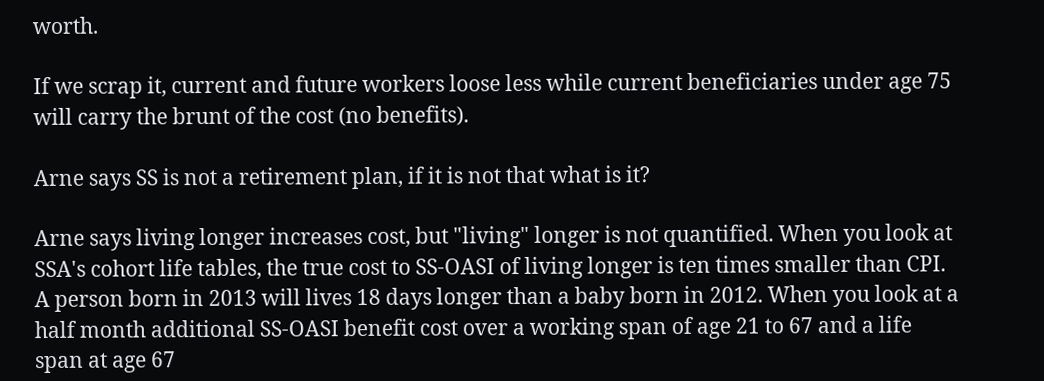worth.

If we scrap it, current and future workers loose less while current beneficiaries under age 75 will carry the brunt of the cost (no benefits).

Arne says SS is not a retirement plan, if it is not that what is it?

Arne says living longer increases cost, but "living" longer is not quantified. When you look at SSA's cohort life tables, the true cost to SS-OASI of living longer is ten times smaller than CPI. A person born in 2013 will lives 18 days longer than a baby born in 2012. When you look at a half month additional SS-OASI benefit cost over a working span of age 21 to 67 and a life span at age 67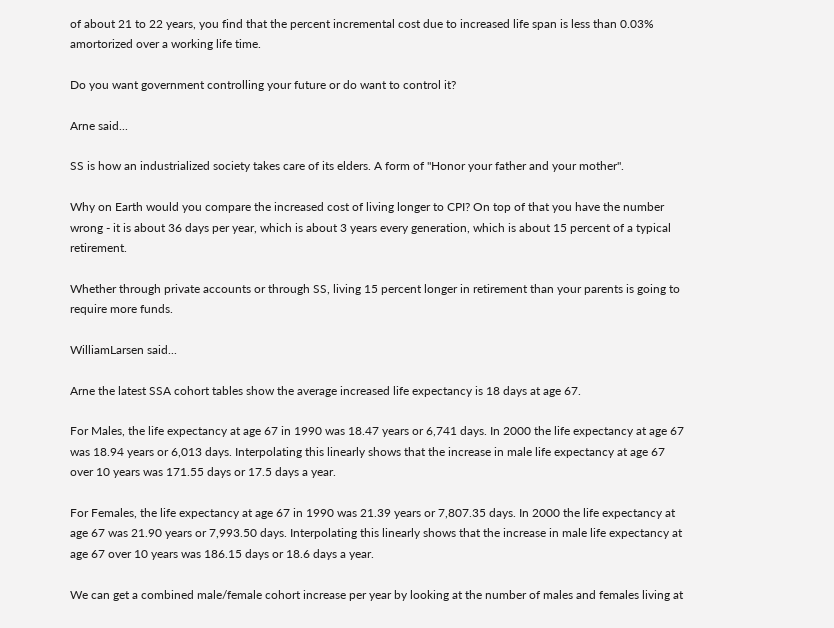of about 21 to 22 years, you find that the percent incremental cost due to increased life span is less than 0.03% amortorized over a working life time.

Do you want government controlling your future or do want to control it?

Arne said...

SS is how an industrialized society takes care of its elders. A form of "Honor your father and your mother".

Why on Earth would you compare the increased cost of living longer to CPI? On top of that you have the number wrong - it is about 36 days per year, which is about 3 years every generation, which is about 15 percent of a typical retirement.

Whether through private accounts or through SS, living 15 percent longer in retirement than your parents is going to require more funds.

WilliamLarsen said...

Arne the latest SSA cohort tables show the average increased life expectancy is 18 days at age 67.

For Males, the life expectancy at age 67 in 1990 was 18.47 years or 6,741 days. In 2000 the life expectancy at age 67 was 18.94 years or 6,013 days. Interpolating this linearly shows that the increase in male life expectancy at age 67 over 10 years was 171.55 days or 17.5 days a year.

For Females, the life expectancy at age 67 in 1990 was 21.39 years or 7,807.35 days. In 2000 the life expectancy at age 67 was 21.90 years or 7,993.50 days. Interpolating this linearly shows that the increase in male life expectancy at age 67 over 10 years was 186.15 days or 18.6 days a year.

We can get a combined male/female cohort increase per year by looking at the number of males and females living at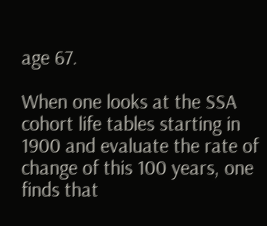age 67.

When one looks at the SSA cohort life tables starting in 1900 and evaluate the rate of change of this 100 years, one finds that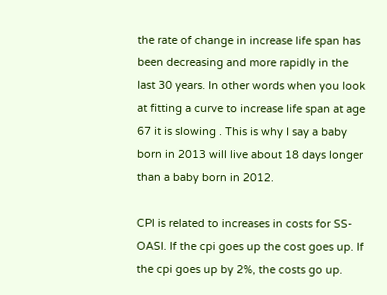the rate of change in increase life span has been decreasing and more rapidly in the last 30 years. In other words when you look at fitting a curve to increase life span at age 67 it is slowing . This is why I say a baby born in 2013 will live about 18 days longer than a baby born in 2012.

CPI is related to increases in costs for SS-OASI. If the cpi goes up the cost goes up. If the cpi goes up by 2%, the costs go up.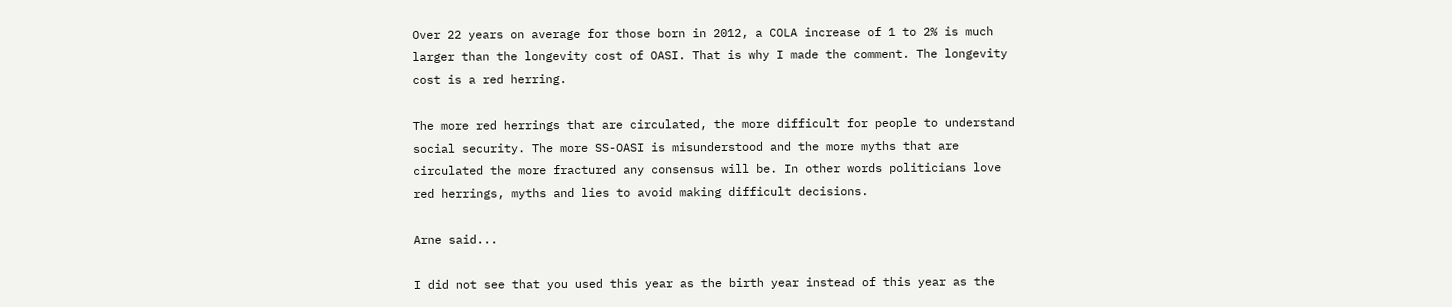Over 22 years on average for those born in 2012, a COLA increase of 1 to 2% is much larger than the longevity cost of OASI. That is why I made the comment. The longevity cost is a red herring.

The more red herrings that are circulated, the more difficult for people to understand social security. The more SS-OASI is misunderstood and the more myths that are circulated the more fractured any consensus will be. In other words politicians love red herrings, myths and lies to avoid making difficult decisions.

Arne said...

I did not see that you used this year as the birth year instead of this year as the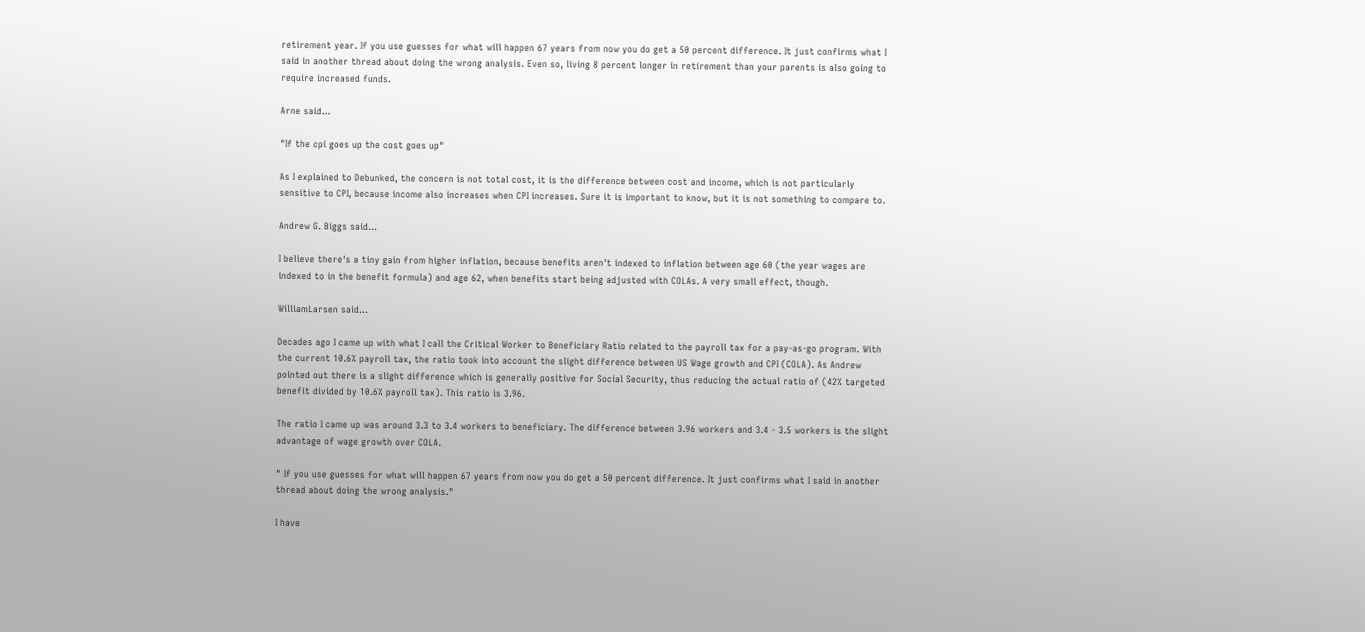retirement year. If you use guesses for what will happen 67 years from now you do get a 50 percent difference. It just confirms what I said in another thread about doing the wrong analysis. Even so, living 8 percent longer in retirement than your parents is also going to require increased funds.

Arne said...

"If the cpi goes up the cost goes up"

As I explained to Debunked, the concern is not total cost, it is the difference between cost and income, which is not particularly sensitive to CPI, because income also increases when CPI increases. Sure it is important to know, but it is not something to compare to.

Andrew G. Biggs said...

I believe there's a tiny gain from higher inflation, because benefits aren't indexed to inflation between age 60 (the year wages are indexed to in the benefit formula) and age 62, when benefits start being adjusted with COLAs. A very small effect, though.

WilliamLarsen said...

Decades ago I came up with what I call the Critical Worker to Beneficiary Ratio related to the payroll tax for a pay-as-go program. With the current 10.6% payroll tax, the ratio took into account the slight difference between US Wage growth and CPI (COLA). As Andrew pointed out there is a slight difference which is generally positive for Social Security, thus reducing the actual ratio of (42% targeted benefit divided by 10.6% payroll tax). This ratio is 3.96.

The ratio I came up was around 3.3 to 3.4 workers to beneficiary. The difference between 3.96 workers and 3.4 - 3.5 workers is the slight advantage of wage growth over COLA.

" If you use guesses for what will happen 67 years from now you do get a 50 percent difference. It just confirms what I said in another thread about doing the wrong analysis."

I have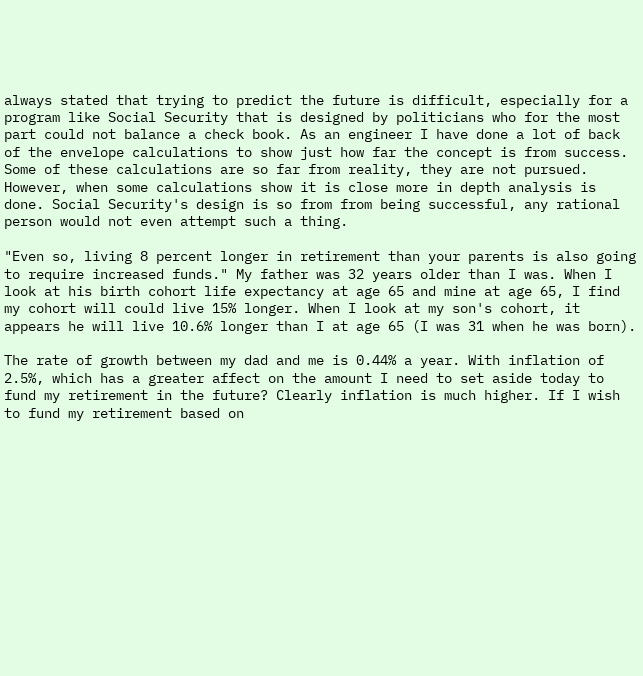always stated that trying to predict the future is difficult, especially for a program like Social Security that is designed by politicians who for the most part could not balance a check book. As an engineer I have done a lot of back of the envelope calculations to show just how far the concept is from success. Some of these calculations are so far from reality, they are not pursued. However, when some calculations show it is close more in depth analysis is done. Social Security's design is so from from being successful, any rational person would not even attempt such a thing.

"Even so, living 8 percent longer in retirement than your parents is also going to require increased funds." My father was 32 years older than I was. When I look at his birth cohort life expectancy at age 65 and mine at age 65, I find my cohort will could live 15% longer. When I look at my son's cohort, it appears he will live 10.6% longer than I at age 65 (I was 31 when he was born).

The rate of growth between my dad and me is 0.44% a year. With inflation of 2.5%, which has a greater affect on the amount I need to set aside today to fund my retirement in the future? Clearly inflation is much higher. If I wish to fund my retirement based on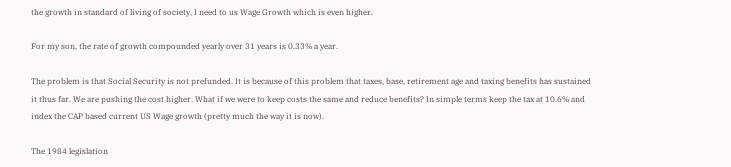the growth in standard of living of society, I need to us Wage Growth which is even higher.

For my son, the rate of growth compounded yearly over 31 years is 0.33% a year.

The problem is that Social Security is not prefunded. It is because of this problem that taxes, base, retirement age and taxing benefits has sustained it thus far. We are pushing the cost higher. What if we were to keep costs the same and reduce benefits? In simple terms keep the tax at 10.6% and index the CAP based current US Wage growth (pretty much the way it is now).

The 1984 legislation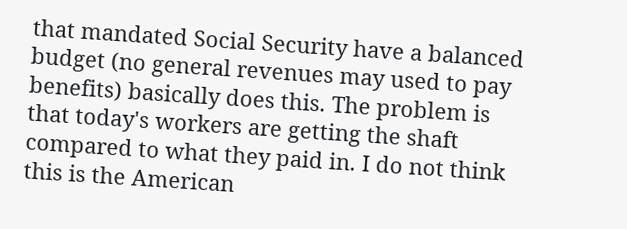that mandated Social Security have a balanced budget (no general revenues may used to pay benefits) basically does this. The problem is that today's workers are getting the shaft compared to what they paid in. I do not think this is the American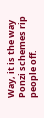Way, it is the way Ponzi schemes rip people off.